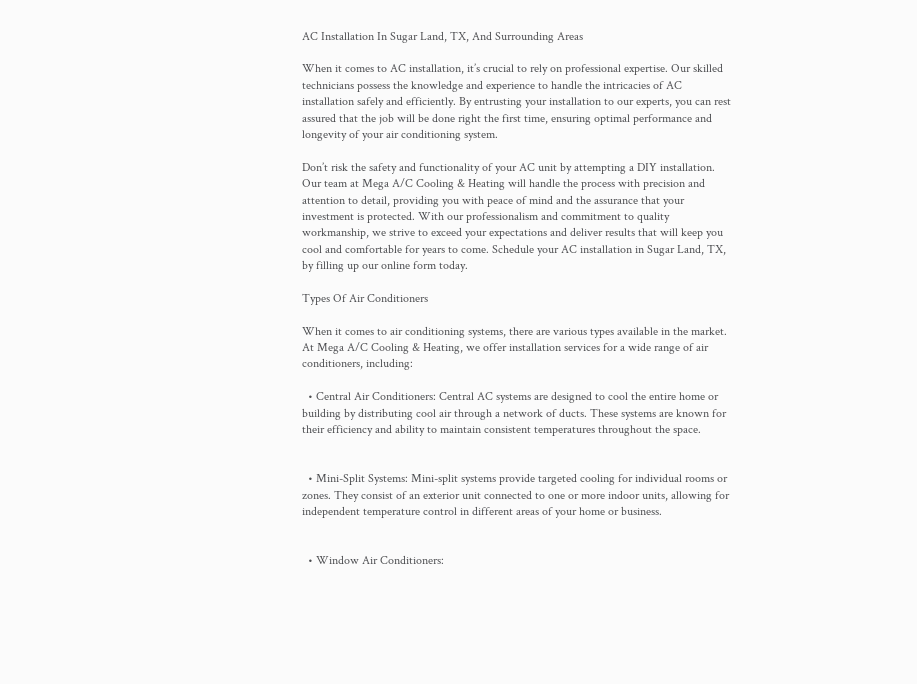AC Installation In Sugar Land, TX, And Surrounding Areas

When it comes to AC installation, it’s crucial to rely on professional expertise. Our skilled technicians possess the knowledge and experience to handle the intricacies of AC installation safely and efficiently. By entrusting your installation to our experts, you can rest assured that the job will be done right the first time, ensuring optimal performance and longevity of your air conditioning system.

Don’t risk the safety and functionality of your AC unit by attempting a DIY installation. Our team at Mega A/C Cooling & Heating will handle the process with precision and attention to detail, providing you with peace of mind and the assurance that your investment is protected. With our professionalism and commitment to quality workmanship, we strive to exceed your expectations and deliver results that will keep you cool and comfortable for years to come. Schedule your AC installation in Sugar Land, TX, by filling up our online form today.

Types Of Air Conditioners

When it comes to air conditioning systems, there are various types available in the market. At Mega A/C Cooling & Heating, we offer installation services for a wide range of air conditioners, including:

  • Central Air Conditioners: Central AC systems are designed to cool the entire home or building by distributing cool air through a network of ducts. These systems are known for their efficiency and ability to maintain consistent temperatures throughout the space.


  • Mini-Split Systems: Mini-split systems provide targeted cooling for individual rooms or zones. They consist of an exterior unit connected to one or more indoor units, allowing for independent temperature control in different areas of your home or business.


  • Window Air Conditioners: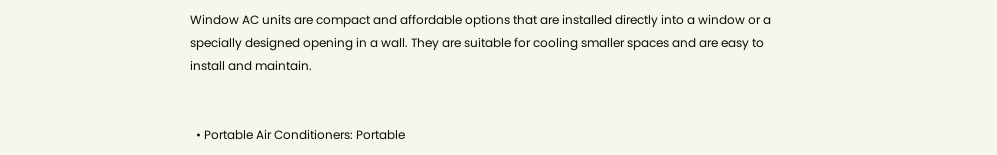Window AC units are compact and affordable options that are installed directly into a window or a specially designed opening in a wall. They are suitable for cooling smaller spaces and are easy to install and maintain.


  • Portable Air Conditioners: Portable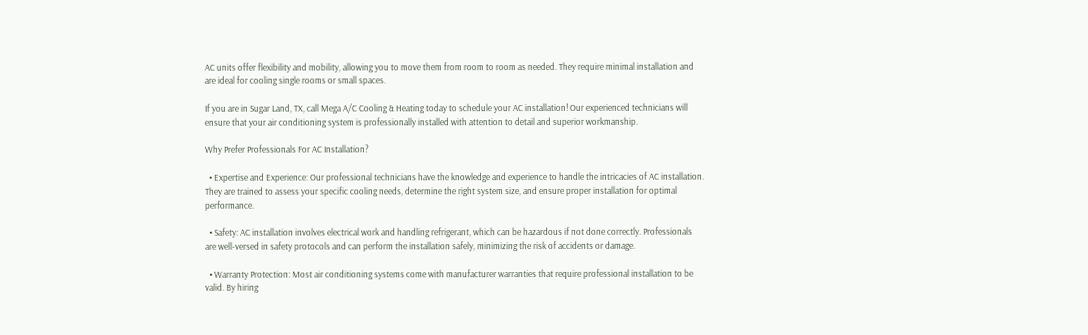AC units offer flexibility and mobility, allowing you to move them from room to room as needed. They require minimal installation and are ideal for cooling single rooms or small spaces.

If you are in Sugar Land, TX, call Mega A/C Cooling & Heating today to schedule your AC installation! Our experienced technicians will ensure that your air conditioning system is professionally installed with attention to detail and superior workmanship.

Why Prefer Professionals For AC Installation?

  • Expertise and Experience: Our professional technicians have the knowledge and experience to handle the intricacies of AC installation. They are trained to assess your specific cooling needs, determine the right system size, and ensure proper installation for optimal performance.

  • Safety: AC installation involves electrical work and handling refrigerant, which can be hazardous if not done correctly. Professionals are well-versed in safety protocols and can perform the installation safely, minimizing the risk of accidents or damage.

  • Warranty Protection: Most air conditioning systems come with manufacturer warranties that require professional installation to be valid. By hiring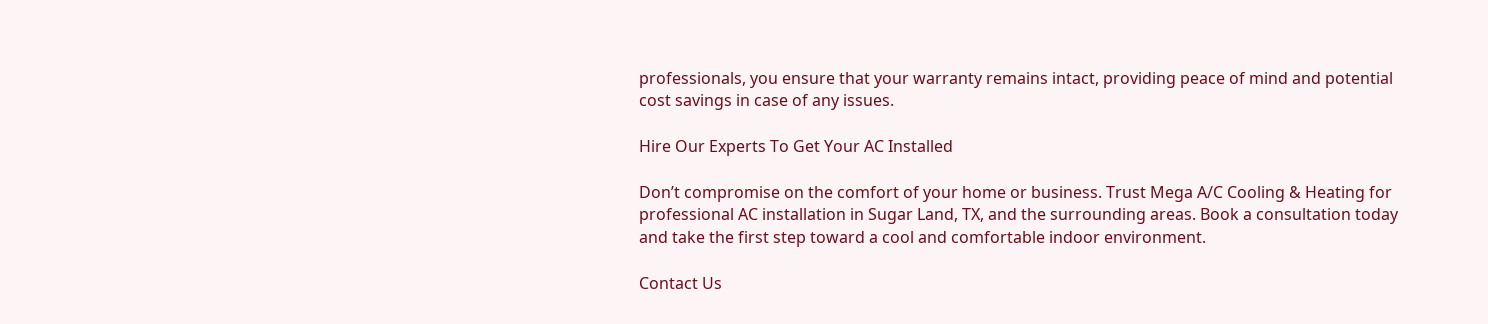professionals, you ensure that your warranty remains intact, providing peace of mind and potential cost savings in case of any issues.

Hire Our Experts To Get Your AC Installed

Don’t compromise on the comfort of your home or business. Trust Mega A/C Cooling & Heating for professional AC installation in Sugar Land, TX, and the surrounding areas. Book a consultation today and take the first step toward a cool and comfortable indoor environment.

Contact Us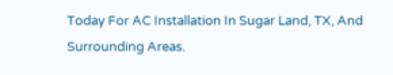Today For AC Installation In Sugar Land, TX, And Surrounding Areas.